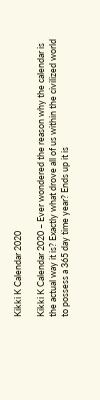Kikki K Calendar 2020

Kikki K Calendar 2020 – Ever wondered the reason why the calendar is the actual way it is? Exactly what drove all of us within the civilized world to possess a 365 day time year? Ends up it is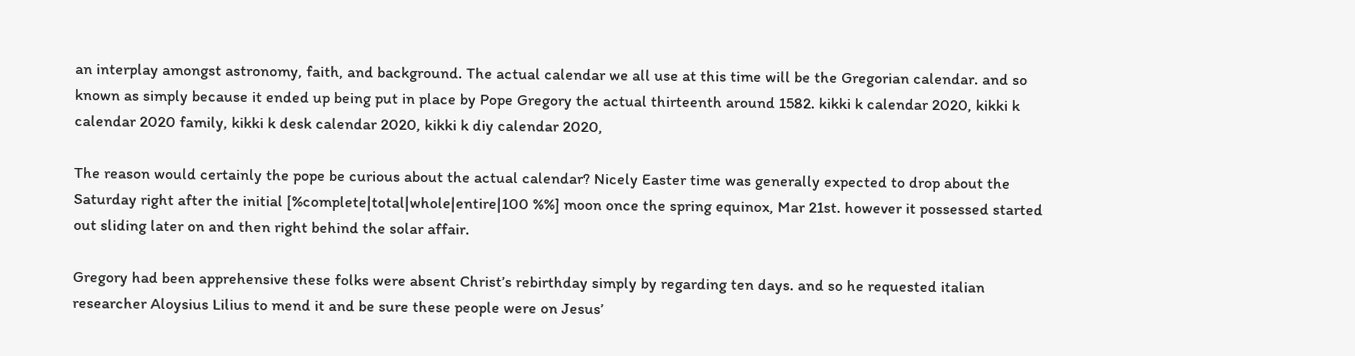an interplay amongst astronomy, faith, and background. The actual calendar we all use at this time will be the Gregorian calendar. and so known as simply because it ended up being put in place by Pope Gregory the actual thirteenth around 1582. kikki k calendar 2020, kikki k calendar 2020 family, kikki k desk calendar 2020, kikki k diy calendar 2020,

The reason would certainly the pope be curious about the actual calendar? Nicely Easter time was generally expected to drop about the Saturday right after the initial [%complete|total|whole|entire|100 %%] moon once the spring equinox, Mar 21st. however it possessed started out sliding later on and then right behind the solar affair.

Gregory had been apprehensive these folks were absent Christ’s rebirthday simply by regarding ten days. and so he requested italian researcher Aloysius Lilius to mend it and be sure these people were on Jesus’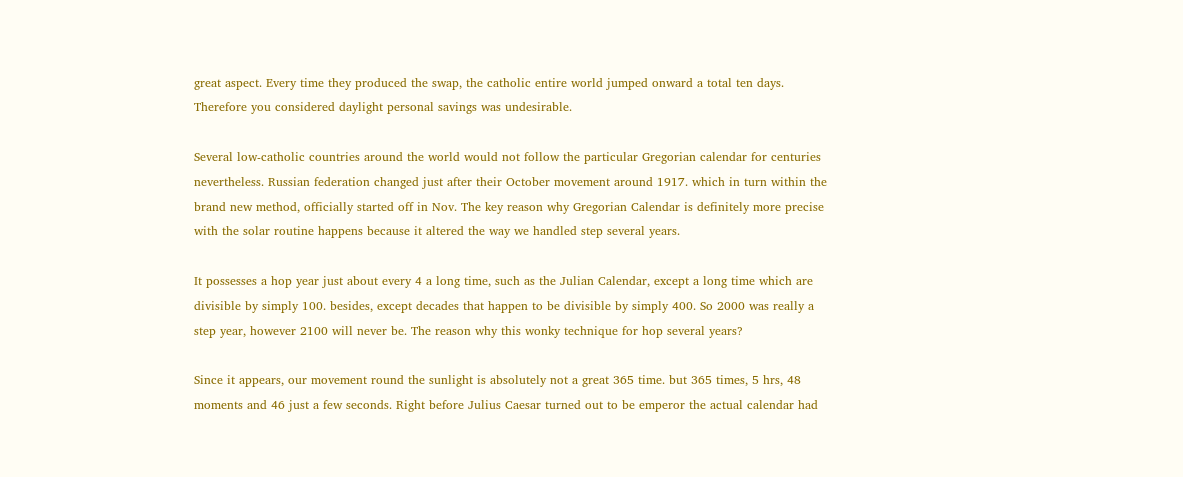great aspect. Every time they produced the swap, the catholic entire world jumped onward a total ten days. Therefore you considered daylight personal savings was undesirable.

Several low-catholic countries around the world would not follow the particular Gregorian calendar for centuries nevertheless. Russian federation changed just after their October movement around 1917. which in turn within the brand new method, officially started off in Nov. The key reason why Gregorian Calendar is definitely more precise with the solar routine happens because it altered the way we handled step several years.

It possesses a hop year just about every 4 a long time, such as the Julian Calendar, except a long time which are divisible by simply 100. besides, except decades that happen to be divisible by simply 400. So 2000 was really a step year, however 2100 will never be. The reason why this wonky technique for hop several years?

Since it appears, our movement round the sunlight is absolutely not a great 365 time. but 365 times, 5 hrs, 48 moments and 46 just a few seconds. Right before Julius Caesar turned out to be emperor the actual calendar had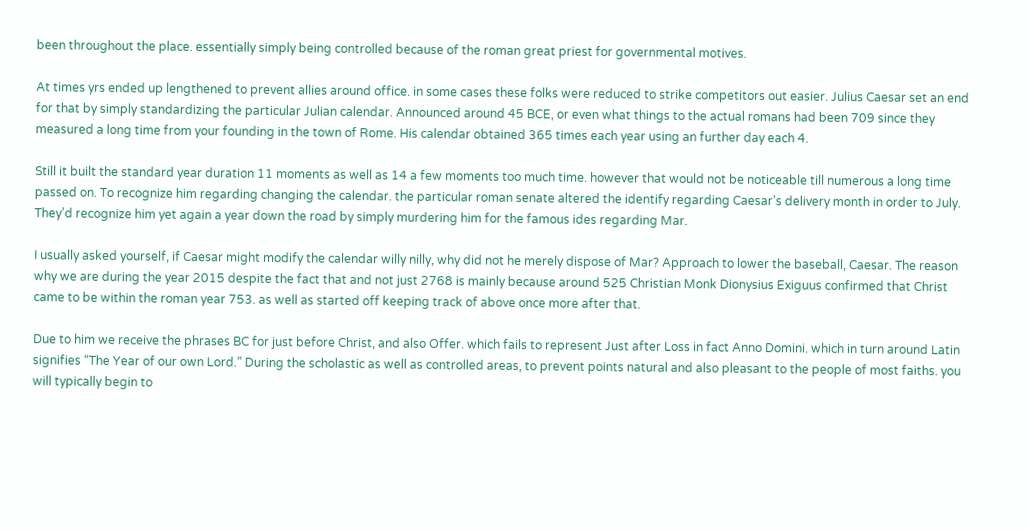been throughout the place. essentially simply being controlled because of the roman great priest for governmental motives.

At times yrs ended up lengthened to prevent allies around office. in some cases these folks were reduced to strike competitors out easier. Julius Caesar set an end for that by simply standardizing the particular Julian calendar. Announced around 45 BCE, or even what things to the actual romans had been 709 since they measured a long time from your founding in the town of Rome. His calendar obtained 365 times each year using an further day each 4.

Still it built the standard year duration 11 moments as well as 14 a few moments too much time. however that would not be noticeable till numerous a long time passed on. To recognize him regarding changing the calendar. the particular roman senate altered the identify regarding Caesar’s delivery month in order to July. They’d recognize him yet again a year down the road by simply murdering him for the famous ides regarding Mar.

I usually asked yourself, if Caesar might modify the calendar willy nilly, why did not he merely dispose of Mar? Approach to lower the baseball, Caesar. The reason why we are during the year 2015 despite the fact that and not just 2768 is mainly because around 525 Christian Monk Dionysius Exiguus confirmed that Christ came to be within the roman year 753. as well as started off keeping track of above once more after that.

Due to him we receive the phrases BC for just before Christ, and also Offer. which fails to represent Just after Loss in fact Anno Domini. which in turn around Latin signifies “The Year of our own Lord.” During the scholastic as well as controlled areas, to prevent points natural and also pleasant to the people of most faiths. you will typically begin to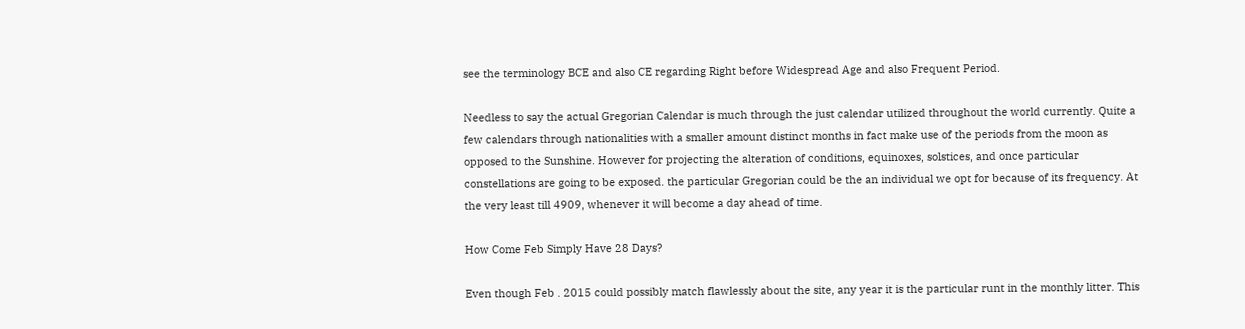see the terminology BCE and also CE regarding Right before Widespread Age and also Frequent Period.

Needless to say the actual Gregorian Calendar is much through the just calendar utilized throughout the world currently. Quite a few calendars through nationalities with a smaller amount distinct months in fact make use of the periods from the moon as opposed to the Sunshine. However for projecting the alteration of conditions, equinoxes, solstices, and once particular constellations are going to be exposed. the particular Gregorian could be the an individual we opt for because of its frequency. At the very least till 4909, whenever it will become a day ahead of time.

How Come Feb Simply Have 28 Days?

Even though Feb . 2015 could possibly match flawlessly about the site, any year it is the particular runt in the monthly litter. This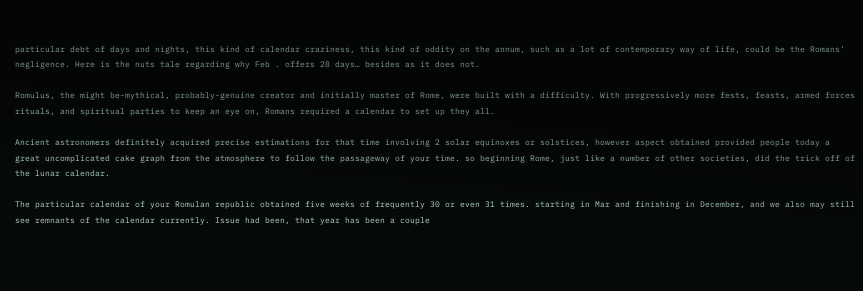particular debt of days and nights, this kind of calendar craziness, this kind of oddity on the annum, such as a lot of contemporary way of life, could be the Romans’ negligence. Here is the nuts tale regarding why Feb . offers 28 days… besides as it does not.

Romulus, the might be-mythical, probably-genuine creator and initially master of Rome, were built with a difficulty. With progressively more fests, feasts, armed forces rituals, and spiritual parties to keep an eye on, Romans required a calendar to set up they all.

Ancient astronomers definitely acquired precise estimations for that time involving 2 solar equinoxes or solstices, however aspect obtained provided people today a great uncomplicated cake graph from the atmosphere to follow the passageway of your time. so beginning Rome, just like a number of other societies, did the trick off of the lunar calendar.

The particular calendar of your Romulan republic obtained five weeks of frequently 30 or even 31 times. starting in Mar and finishing in December, and we also may still see remnants of the calendar currently. Issue had been, that year has been a couple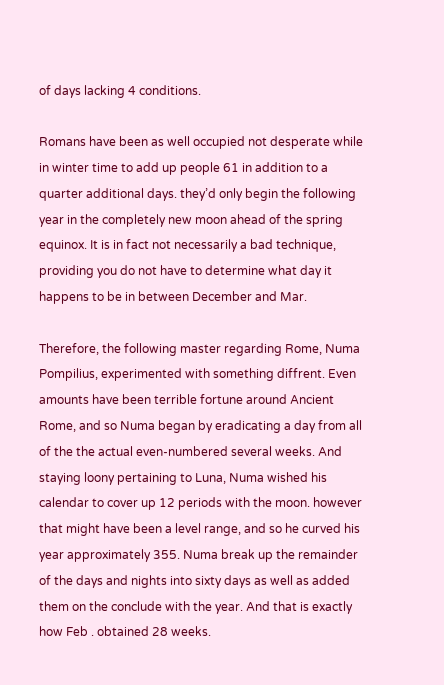of days lacking 4 conditions.

Romans have been as well occupied not desperate while in winter time to add up people 61 in addition to a quarter additional days. they’d only begin the following year in the completely new moon ahead of the spring equinox. It is in fact not necessarily a bad technique, providing you do not have to determine what day it happens to be in between December and Mar.

Therefore, the following master regarding Rome, Numa Pompilius, experimented with something diffrent. Even amounts have been terrible fortune around Ancient Rome, and so Numa began by eradicating a day from all of the the actual even-numbered several weeks. And staying loony pertaining to Luna, Numa wished his calendar to cover up 12 periods with the moon. however that might have been a level range, and so he curved his year approximately 355. Numa break up the remainder of the days and nights into sixty days as well as added them on the conclude with the year. And that is exactly how Feb . obtained 28 weeks.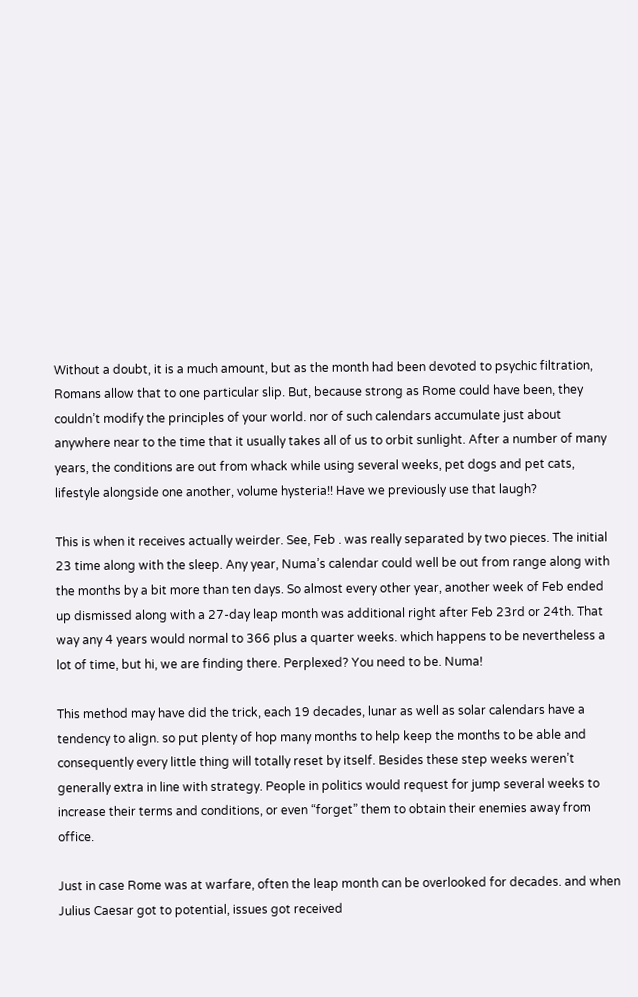Without a doubt, it is a much amount, but as the month had been devoted to psychic filtration, Romans allow that to one particular slip. But, because strong as Rome could have been, they couldn’t modify the principles of your world. nor of such calendars accumulate just about anywhere near to the time that it usually takes all of us to orbit sunlight. After a number of many years, the conditions are out from whack while using several weeks, pet dogs and pet cats, lifestyle alongside one another, volume hysteria!! Have we previously use that laugh?

This is when it receives actually weirder. See, Feb . was really separated by two pieces. The initial 23 time along with the sleep. Any year, Numa’s calendar could well be out from range along with the months by a bit more than ten days. So almost every other year, another week of Feb ended up dismissed along with a 27-day leap month was additional right after Feb 23rd or 24th. That way any 4 years would normal to 366 plus a quarter weeks. which happens to be nevertheless a lot of time, but hi, we are finding there. Perplexed? You need to be. Numa!

This method may have did the trick, each 19 decades, lunar as well as solar calendars have a tendency to align. so put plenty of hop many months to help keep the months to be able and consequently every little thing will totally reset by itself. Besides these step weeks weren’t generally extra in line with strategy. People in politics would request for jump several weeks to increase their terms and conditions, or even “forget” them to obtain their enemies away from office.

Just in case Rome was at warfare, often the leap month can be overlooked for decades. and when Julius Caesar got to potential, issues got received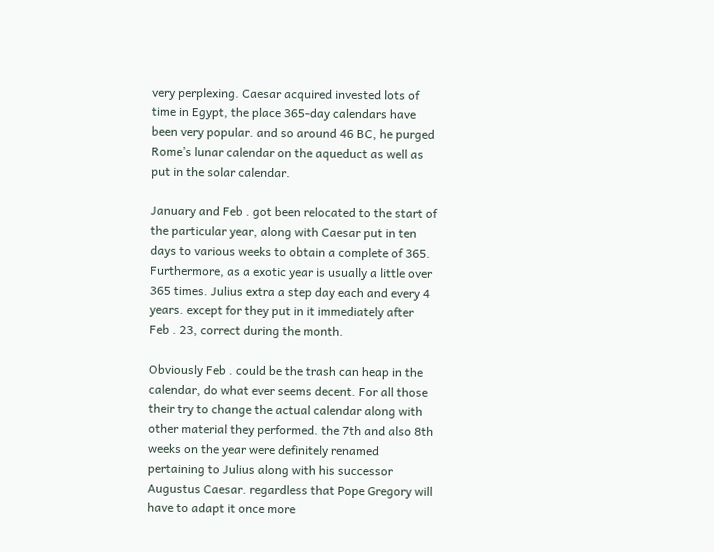very perplexing. Caesar acquired invested lots of time in Egypt, the place 365-day calendars have been very popular. and so around 46 BC, he purged Rome’s lunar calendar on the aqueduct as well as put in the solar calendar.

January and Feb . got been relocated to the start of the particular year, along with Caesar put in ten days to various weeks to obtain a complete of 365. Furthermore, as a exotic year is usually a little over 365 times. Julius extra a step day each and every 4 years. except for they put in it immediately after Feb . 23, correct during the month.

Obviously Feb . could be the trash can heap in the calendar, do what ever seems decent. For all those their try to change the actual calendar along with other material they performed. the 7th and also 8th weeks on the year were definitely renamed pertaining to Julius along with his successor Augustus Caesar. regardless that Pope Gregory will have to adapt it once more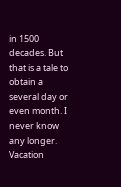in 1500 decades. But that is a tale to obtain a several day or even month. I never know any longer. Vacation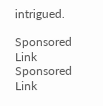intrigued.

Sponsored Link
Sponsored Link